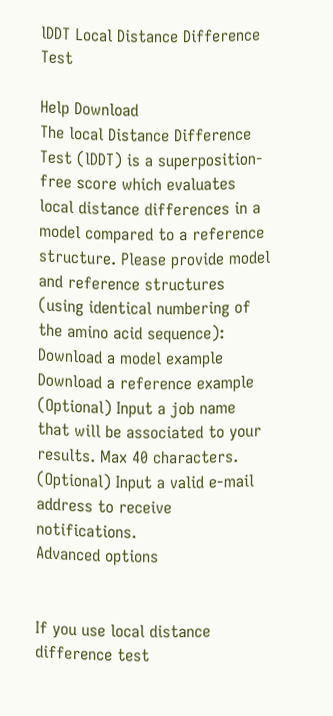lDDT Local Distance Difference Test

Help Download
The local Distance Difference Test (lDDT) is a superposition-free score which evaluates local distance differences in a model compared to a reference structure. Please provide model and reference structures (using identical numbering of the amino acid sequence):
Download a model example
Download a reference example
(Optional) Input a job name that will be associated to your results. Max 40 characters.
(Optional) Input a valid e-mail address to receive notifications.
Advanced options


If you use local distance difference test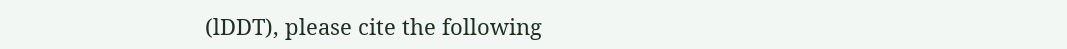(lDDT), please cite the following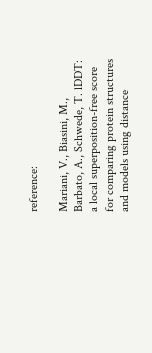reference:

Mariani, V., Biasini, M., Barbato, A., Schwede, T. lDDT: a local superposition-free score for comparing protein structures and models using distance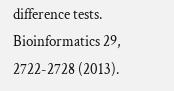difference tests. Bioinformatics 29, 2722-2728 (2013).